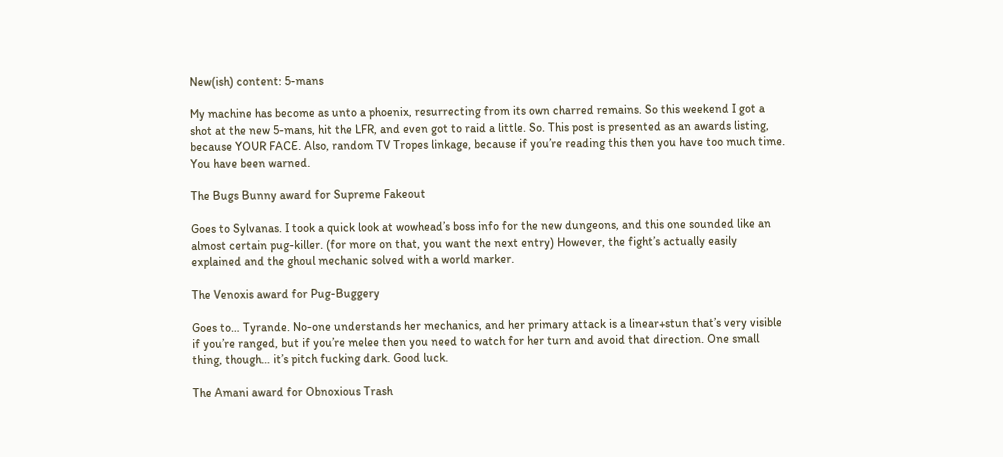New(ish) content: 5-mans

My machine has become as unto a phoenix, resurrecting from its own charred remains. So this weekend I got a shot at the new 5-mans, hit the LFR, and even got to raid a little. So. This post is presented as an awards listing, because YOUR FACE. Also, random TV Tropes linkage, because if you’re reading this then you have too much time. You have been warned.

The Bugs Bunny award for Supreme Fakeout

Goes to Sylvanas. I took a quick look at wowhead’s boss info for the new dungeons, and this one sounded like an almost certain pug-killer. (for more on that, you want the next entry) However, the fight’s actually easily explained and the ghoul mechanic solved with a world marker.

The Venoxis award for Pug-Buggery

Goes to… Tyrande. No-one understands her mechanics, and her primary attack is a linear+stun that’s very visible if you’re ranged, but if you’re melee then you need to watch for her turn and avoid that direction. One small thing, though… it’s pitch fucking dark. Good luck.

The Amani award for Obnoxious Trash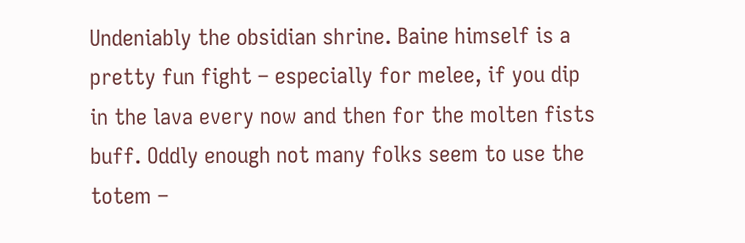Undeniably the obsidian shrine. Baine himself is a pretty fun fight – especially for melee, if you dip in the lava every now and then for the molten fists buff. Oddly enough not many folks seem to use the totem –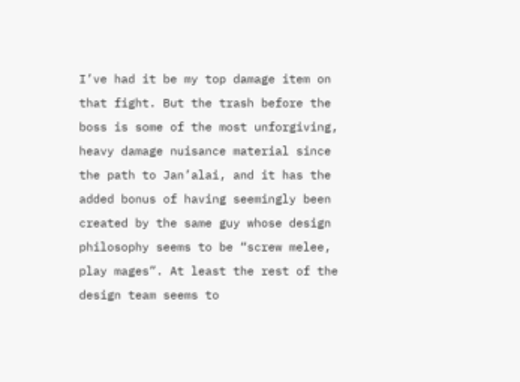I’ve had it be my top damage item on that fight. But the trash before the boss is some of the most unforgiving, heavy damage nuisance material since the path to Jan’alai, and it has the added bonus of having seemingly been created by the same guy whose design philosophy seems to be “screw melee, play mages”. At least the rest of the design team seems to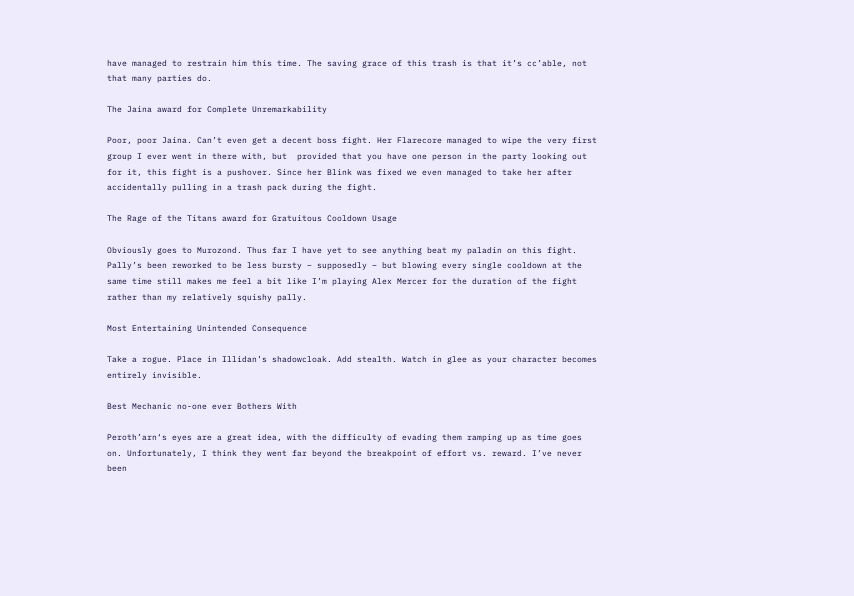have managed to restrain him this time. The saving grace of this trash is that it’s cc’able, not that many parties do.

The Jaina award for Complete Unremarkability

Poor, poor Jaina. Can’t even get a decent boss fight. Her Flarecore managed to wipe the very first group I ever went in there with, but  provided that you have one person in the party looking out for it, this fight is a pushover. Since her Blink was fixed we even managed to take her after accidentally pulling in a trash pack during the fight.

The Rage of the Titans award for Gratuitous Cooldown Usage

Obviously goes to Murozond. Thus far I have yet to see anything beat my paladin on this fight. Pally’s been reworked to be less bursty – supposedly – but blowing every single cooldown at the same time still makes me feel a bit like I’m playing Alex Mercer for the duration of the fight rather than my relatively squishy pally.

Most Entertaining Unintended Consequence

Take a rogue. Place in Illidan’s shadowcloak. Add stealth. Watch in glee as your character becomes entirely invisible.

Best Mechanic no-one ever Bothers With

Peroth’arn‘s eyes are a great idea, with the difficulty of evading them ramping up as time goes on. Unfortunately, I think they went far beyond the breakpoint of effort vs. reward. I’ve never been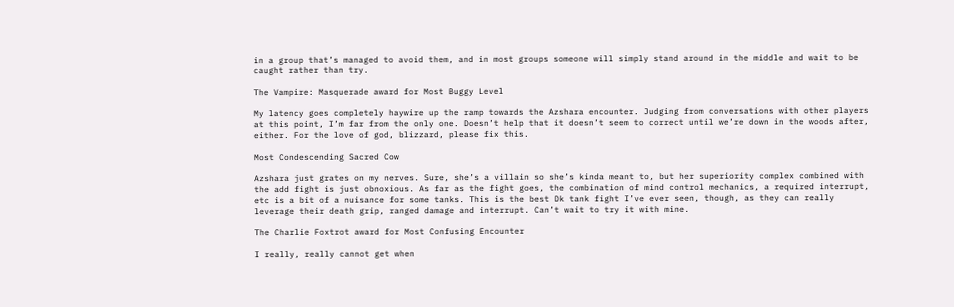in a group that’s managed to avoid them, and in most groups someone will simply stand around in the middle and wait to be caught rather than try.

The Vampire: Masquerade award for Most Buggy Level

My latency goes completely haywire up the ramp towards the Azshara encounter. Judging from conversations with other players at this point, I’m far from the only one. Doesn’t help that it doesn’t seem to correct until we’re down in the woods after, either. For the love of god, blizzard, please fix this.

Most Condescending Sacred Cow

Azshara just grates on my nerves. Sure, she’s a villain so she’s kinda meant to, but her superiority complex combined with the add fight is just obnoxious. As far as the fight goes, the combination of mind control mechanics, a required interrupt, etc is a bit of a nuisance for some tanks. This is the best Dk tank fight I’ve ever seen, though, as they can really leverage their death grip, ranged damage and interrupt. Can’t wait to try it with mine.

The Charlie Foxtrot award for Most Confusing Encounter

I really, really cannot get when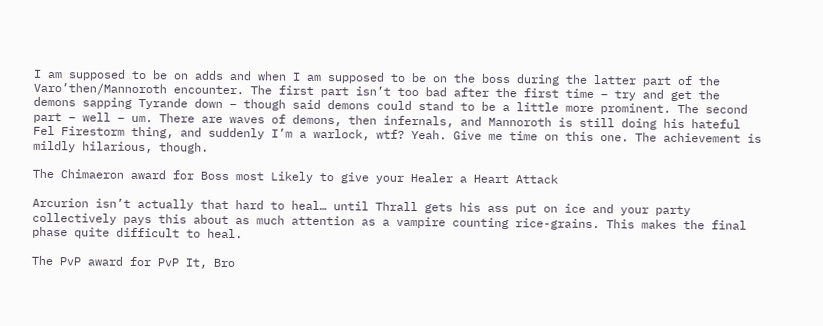I am supposed to be on adds and when I am supposed to be on the boss during the latter part of the Varo’then/Mannoroth encounter. The first part isn’t too bad after the first time – try and get the demons sapping Tyrande down – though said demons could stand to be a little more prominent. The second part – well – um. There are waves of demons, then infernals, and Mannoroth is still doing his hateful Fel Firestorm thing, and suddenly I’m a warlock, wtf? Yeah. Give me time on this one. The achievement is mildly hilarious, though.

The Chimaeron award for Boss most Likely to give your Healer a Heart Attack

Arcurion isn’t actually that hard to heal… until Thrall gets his ass put on ice and your party collectively pays this about as much attention as a vampire counting rice-grains. This makes the final phase quite difficult to heal.

The PvP award for PvP It, Bro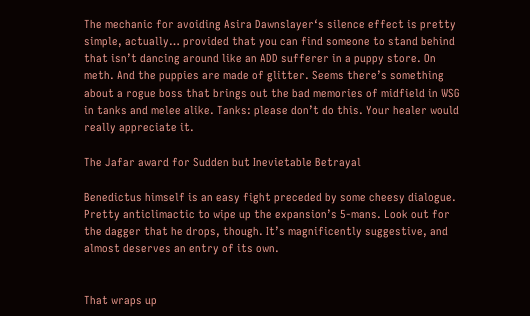The mechanic for avoiding Asira Dawnslayer‘s silence effect is pretty simple, actually… provided that you can find someone to stand behind that isn’t dancing around like an ADD sufferer in a puppy store. On meth. And the puppies are made of glitter. Seems there’s something about a rogue boss that brings out the bad memories of midfield in WSG in tanks and melee alike. Tanks: please don’t do this. Your healer would really appreciate it.

The Jafar award for Sudden but Inevietable Betrayal

Benedictus himself is an easy fight preceded by some cheesy dialogue. Pretty anticlimactic to wipe up the expansion’s 5-mans. Look out for the dagger that he drops, though. It’s magnificently suggestive, and almost deserves an entry of its own.


That wraps up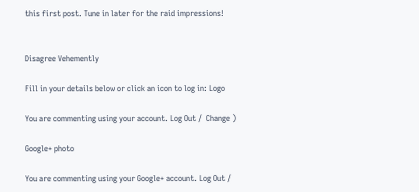this first post. Tune in later for the raid impressions!


Disagree Vehemently

Fill in your details below or click an icon to log in: Logo

You are commenting using your account. Log Out /  Change )

Google+ photo

You are commenting using your Google+ account. Log Out /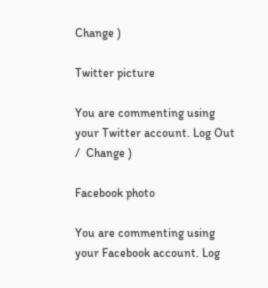Change )

Twitter picture

You are commenting using your Twitter account. Log Out /  Change )

Facebook photo

You are commenting using your Facebook account. Log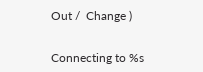Out /  Change )


Connecting to %s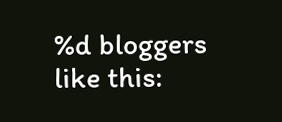%d bloggers like this: